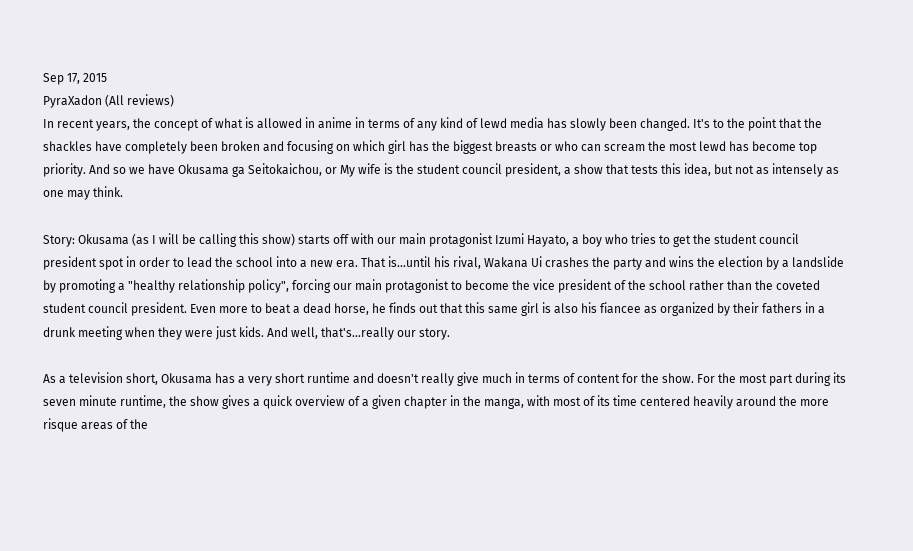Sep 17, 2015
PyraXadon (All reviews)
In recent years, the concept of what is allowed in anime in terms of any kind of lewd media has slowly been changed. It's to the point that the shackles have completely been broken and focusing on which girl has the biggest breasts or who can scream the most lewd has become top priority. And so we have Okusama ga Seitokaichou, or My wife is the student council president, a show that tests this idea, but not as intensely as one may think.

Story: Okusama (as I will be calling this show) starts off with our main protagonist Izumi Hayato, a boy who tries to get the student council president spot in order to lead the school into a new era. That is...until his rival, Wakana Ui crashes the party and wins the election by a landslide by promoting a "healthy relationship policy", forcing our main protagonist to become the vice president of the school rather than the coveted student council president. Even more to beat a dead horse, he finds out that this same girl is also his fiancee as organized by their fathers in a drunk meeting when they were just kids. And well, that's...really our story.

As a television short, Okusama has a very short runtime and doesn't really give much in terms of content for the show. For the most part during its seven minute runtime, the show gives a quick overview of a given chapter in the manga, with most of its time centered heavily around the more risque areas of the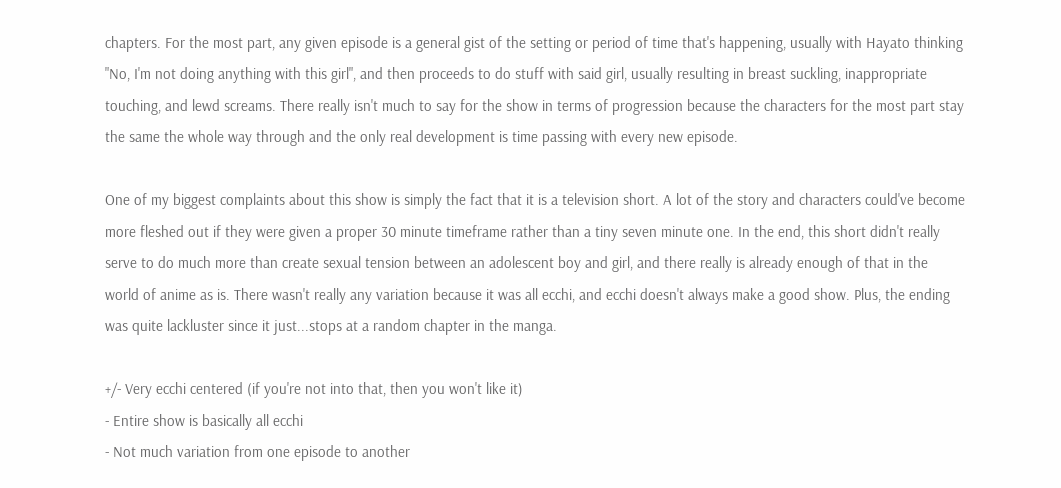chapters. For the most part, any given episode is a general gist of the setting or period of time that's happening, usually with Hayato thinking "No, I'm not doing anything with this girl", and then proceeds to do stuff with said girl, usually resulting in breast suckling, inappropriate touching, and lewd screams. There really isn't much to say for the show in terms of progression because the characters for the most part stay the same the whole way through and the only real development is time passing with every new episode.

One of my biggest complaints about this show is simply the fact that it is a television short. A lot of the story and characters could've become more fleshed out if they were given a proper 30 minute timeframe rather than a tiny seven minute one. In the end, this short didn't really serve to do much more than create sexual tension between an adolescent boy and girl, and there really is already enough of that in the world of anime as is. There wasn't really any variation because it was all ecchi, and ecchi doesn't always make a good show. Plus, the ending was quite lackluster since it just...stops at a random chapter in the manga.

+/- Very ecchi centered (if you're not into that, then you won't like it)
- Entire show is basically all ecchi
- Not much variation from one episode to another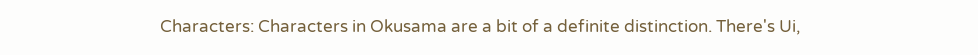Characters: Characters in Okusama are a bit of a definite distinction. There's Ui,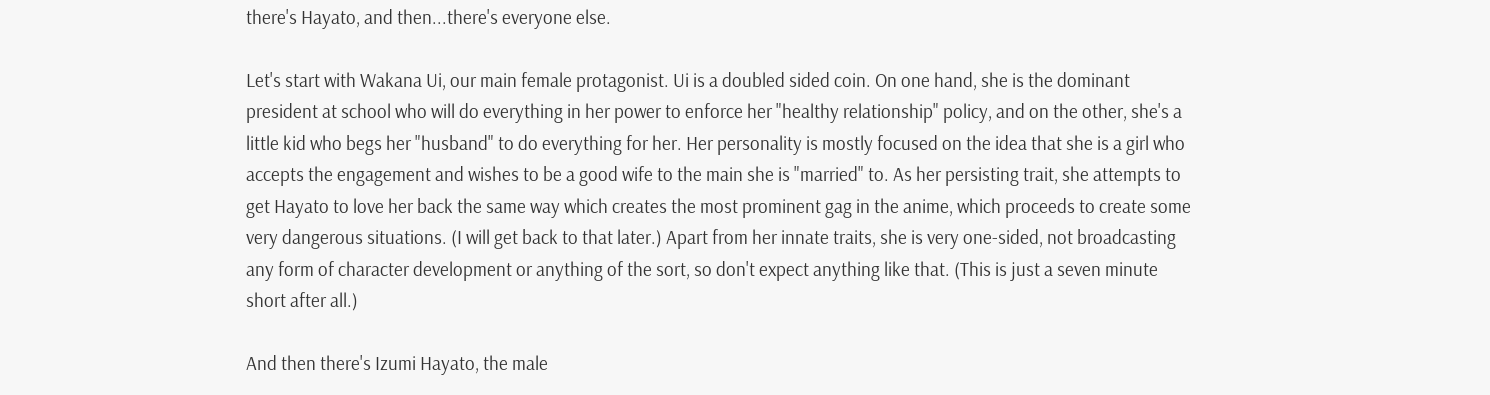there's Hayato, and then...there's everyone else.

Let's start with Wakana Ui, our main female protagonist. Ui is a doubled sided coin. On one hand, she is the dominant president at school who will do everything in her power to enforce her "healthy relationship" policy, and on the other, she's a little kid who begs her "husband" to do everything for her. Her personality is mostly focused on the idea that she is a girl who accepts the engagement and wishes to be a good wife to the main she is "married" to. As her persisting trait, she attempts to get Hayato to love her back the same way which creates the most prominent gag in the anime, which proceeds to create some very dangerous situations. (I will get back to that later.) Apart from her innate traits, she is very one-sided, not broadcasting any form of character development or anything of the sort, so don't expect anything like that. (This is just a seven minute short after all.)

And then there's Izumi Hayato, the male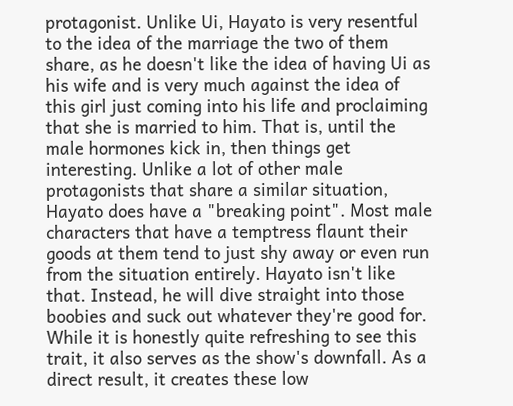protagonist. Unlike Ui, Hayato is very resentful to the idea of the marriage the two of them share, as he doesn't like the idea of having Ui as his wife and is very much against the idea of this girl just coming into his life and proclaiming that she is married to him. That is, until the male hormones kick in, then things get interesting. Unlike a lot of other male protagonists that share a similar situation, Hayato does have a "breaking point". Most male characters that have a temptress flaunt their goods at them tend to just shy away or even run from the situation entirely. Hayato isn't like that. Instead, he will dive straight into those boobies and suck out whatever they're good for. While it is honestly quite refreshing to see this trait, it also serves as the show's downfall. As a direct result, it creates these low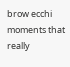brow ecchi moments that really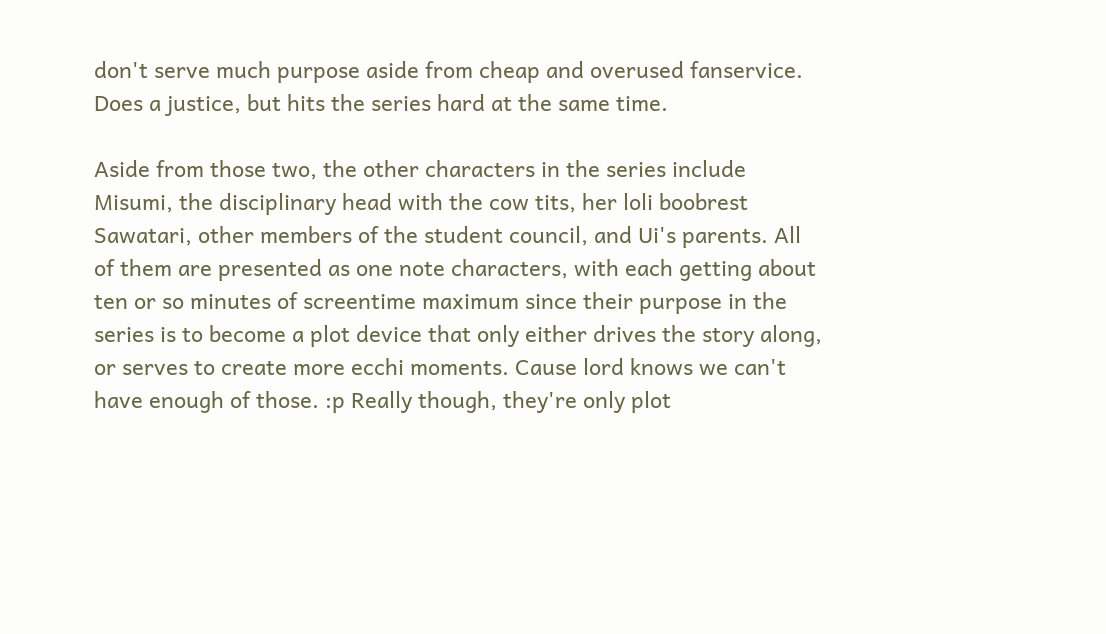don't serve much purpose aside from cheap and overused fanservice. Does a justice, but hits the series hard at the same time.

Aside from those two, the other characters in the series include Misumi, the disciplinary head with the cow tits, her loli boobrest Sawatari, other members of the student council, and Ui's parents. All of them are presented as one note characters, with each getting about ten or so minutes of screentime maximum since their purpose in the series is to become a plot device that only either drives the story along, or serves to create more ecchi moments. Cause lord knows we can't have enough of those. :p Really though, they're only plot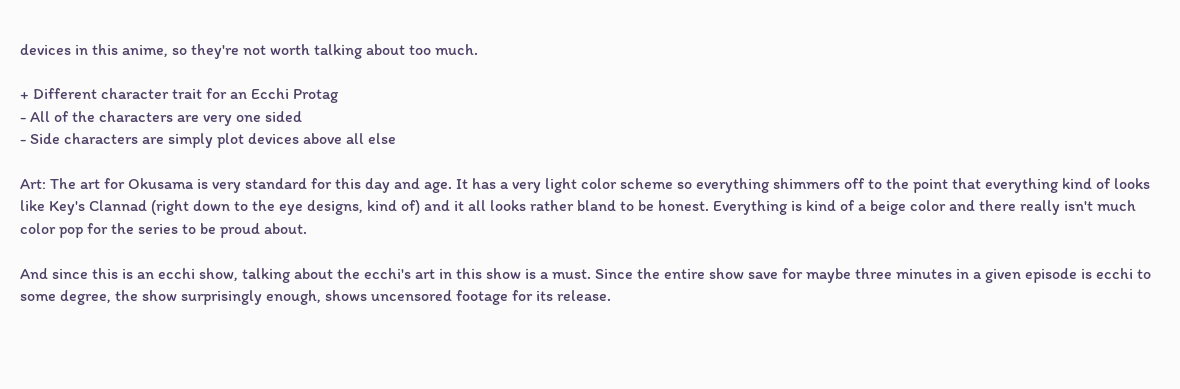devices in this anime, so they're not worth talking about too much.

+ Different character trait for an Ecchi Protag
- All of the characters are very one sided
- Side characters are simply plot devices above all else

Art: The art for Okusama is very standard for this day and age. It has a very light color scheme so everything shimmers off to the point that everything kind of looks like Key's Clannad (right down to the eye designs, kind of) and it all looks rather bland to be honest. Everything is kind of a beige color and there really isn't much color pop for the series to be proud about.

And since this is an ecchi show, talking about the ecchi's art in this show is a must. Since the entire show save for maybe three minutes in a given episode is ecchi to some degree, the show surprisingly enough, shows uncensored footage for its release.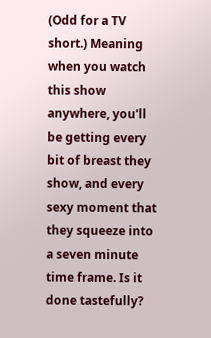(Odd for a TV short.) Meaning when you watch this show anywhere, you'll be getting every bit of breast they show, and every sexy moment that they squeeze into a seven minute time frame. Is it done tastefully?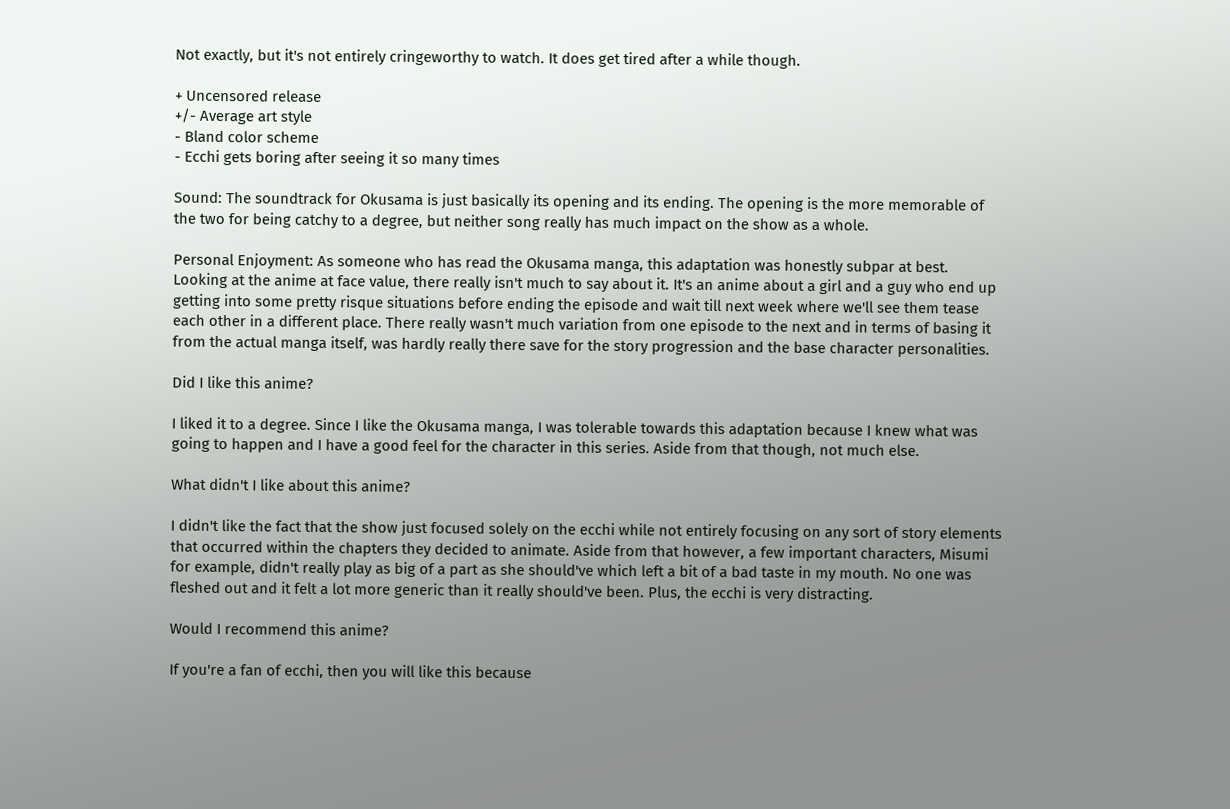Not exactly, but it's not entirely cringeworthy to watch. It does get tired after a while though.

+ Uncensored release
+/- Average art style
- Bland color scheme
- Ecchi gets boring after seeing it so many times

Sound: The soundtrack for Okusama is just basically its opening and its ending. The opening is the more memorable of the two for being catchy to a degree, but neither song really has much impact on the show as a whole.

Personal Enjoyment: As someone who has read the Okusama manga, this adaptation was honestly subpar at best. Looking at the anime at face value, there really isn't much to say about it. It's an anime about a girl and a guy who end up getting into some pretty risque situations before ending the episode and wait till next week where we'll see them tease each other in a different place. There really wasn't much variation from one episode to the next and in terms of basing it from the actual manga itself, was hardly really there save for the story progression and the base character personalities.

Did I like this anime?

I liked it to a degree. Since I like the Okusama manga, I was tolerable towards this adaptation because I knew what was going to happen and I have a good feel for the character in this series. Aside from that though, not much else.

What didn't I like about this anime?

I didn't like the fact that the show just focused solely on the ecchi while not entirely focusing on any sort of story elements that occurred within the chapters they decided to animate. Aside from that however, a few important characters, Misumi for example, didn't really play as big of a part as she should've which left a bit of a bad taste in my mouth. No one was fleshed out and it felt a lot more generic than it really should've been. Plus, the ecchi is very distracting.

Would I recommend this anime?

If you're a fan of ecchi, then you will like this because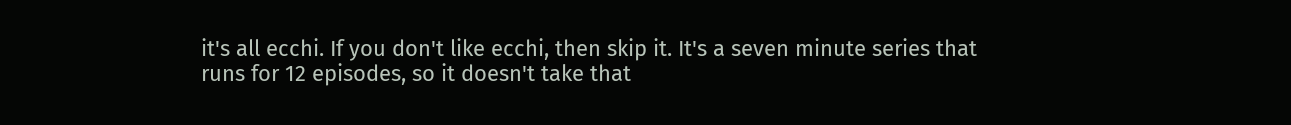it's all ecchi. If you don't like ecchi, then skip it. It's a seven minute series that runs for 12 episodes, so it doesn't take that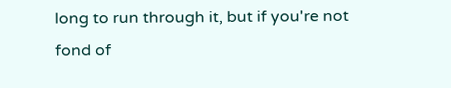long to run through it, but if you're not fond of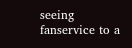seeing fanservice to a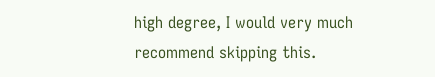high degree, I would very much recommend skipping this.